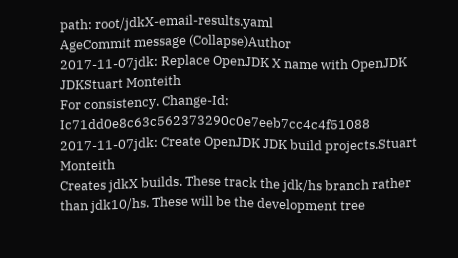path: root/jdkX-email-results.yaml
AgeCommit message (Collapse)Author
2017-11-07jdk: Replace OpenJDK X name with OpenJDK JDKStuart Monteith
For consistency. Change-Id: Ic71dd0e8c63c562373290c0e7eeb7cc4c4f51088
2017-11-07jdk: Create OpenJDK JDK build projects.Stuart Monteith
Creates jdkX builds. These track the jdk/hs branch rather than jdk10/hs. These will be the development tree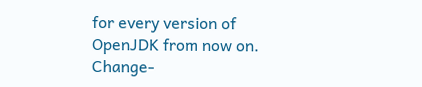for every version of OpenJDK from now on. Change-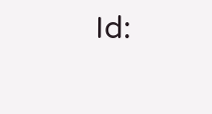Id: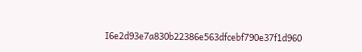I6e2d93e7a830b22386e563dfcebf790e37f1d960